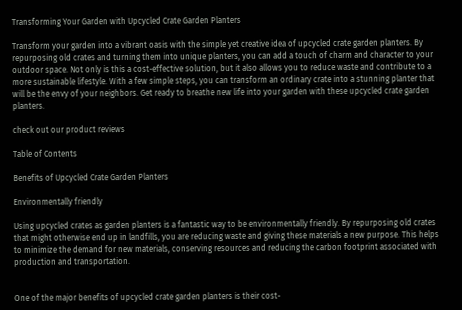Transforming Your Garden with Upcycled Crate Garden Planters

Transform your garden into a vibrant oasis with the simple yet creative idea of upcycled crate garden planters. By repurposing old crates and turning them into unique planters, you can add a touch of charm and character to your outdoor space. Not only is this a cost-effective solution, but it also allows you to reduce waste and contribute to a more sustainable lifestyle. With a few simple steps, you can transform an ordinary crate into a stunning planter that will be the envy of your neighbors. Get ready to breathe new life into your garden with these upcycled crate garden planters.

check out our product reviews

Table of Contents

Benefits of Upcycled Crate Garden Planters

Environmentally friendly

Using upcycled crates as garden planters is a fantastic way to be environmentally friendly. By repurposing old crates that might otherwise end up in landfills, you are reducing waste and giving these materials a new purpose. This helps to minimize the demand for new materials, conserving resources and reducing the carbon footprint associated with production and transportation.


One of the major benefits of upcycled crate garden planters is their cost-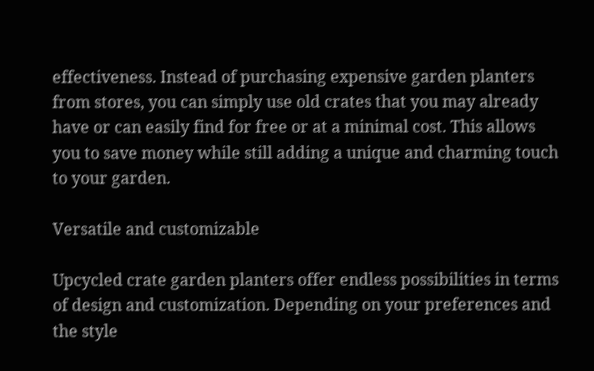effectiveness. Instead of purchasing expensive garden planters from stores, you can simply use old crates that you may already have or can easily find for free or at a minimal cost. This allows you to save money while still adding a unique and charming touch to your garden.

Versatile and customizable

Upcycled crate garden planters offer endless possibilities in terms of design and customization. Depending on your preferences and the style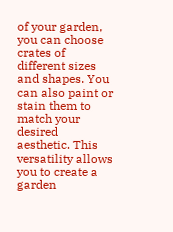of your garden, you can choose crates of different sizes and shapes. You can also paint or stain them to match your desired aesthetic. This versatility allows you to create a garden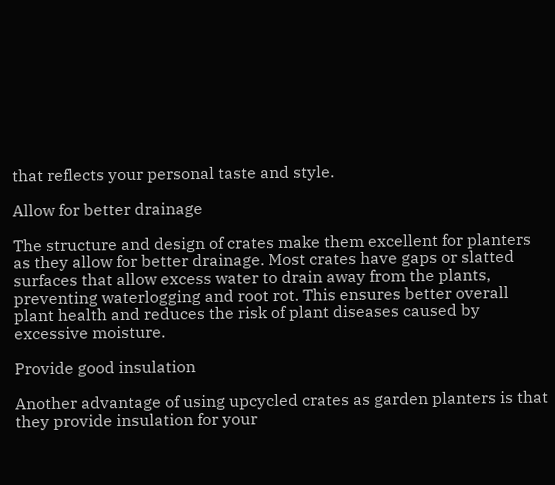that reflects your personal taste and style.

Allow for better drainage

The structure and design of crates make them excellent for planters as they allow for better drainage. Most crates have gaps or slatted surfaces that allow excess water to drain away from the plants, preventing waterlogging and root rot. This ensures better overall plant health and reduces the risk of plant diseases caused by excessive moisture.

Provide good insulation

Another advantage of using upcycled crates as garden planters is that they provide insulation for your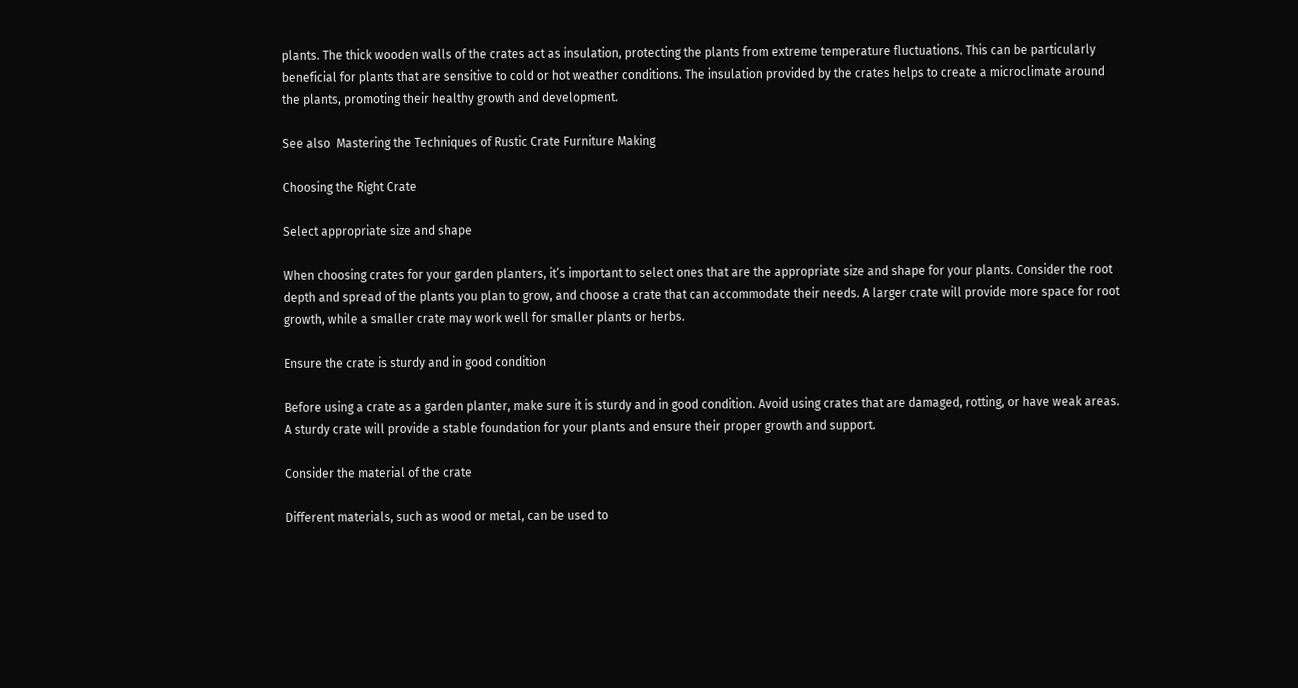plants. The thick wooden walls of the crates act as insulation, protecting the plants from extreme temperature fluctuations. This can be particularly beneficial for plants that are sensitive to cold or hot weather conditions. The insulation provided by the crates helps to create a microclimate around the plants, promoting their healthy growth and development.

See also  Mastering the Techniques of Rustic Crate Furniture Making

Choosing the Right Crate

Select appropriate size and shape

When choosing crates for your garden planters, it’s important to select ones that are the appropriate size and shape for your plants. Consider the root depth and spread of the plants you plan to grow, and choose a crate that can accommodate their needs. A larger crate will provide more space for root growth, while a smaller crate may work well for smaller plants or herbs.

Ensure the crate is sturdy and in good condition

Before using a crate as a garden planter, make sure it is sturdy and in good condition. Avoid using crates that are damaged, rotting, or have weak areas. A sturdy crate will provide a stable foundation for your plants and ensure their proper growth and support.

Consider the material of the crate

Different materials, such as wood or metal, can be used to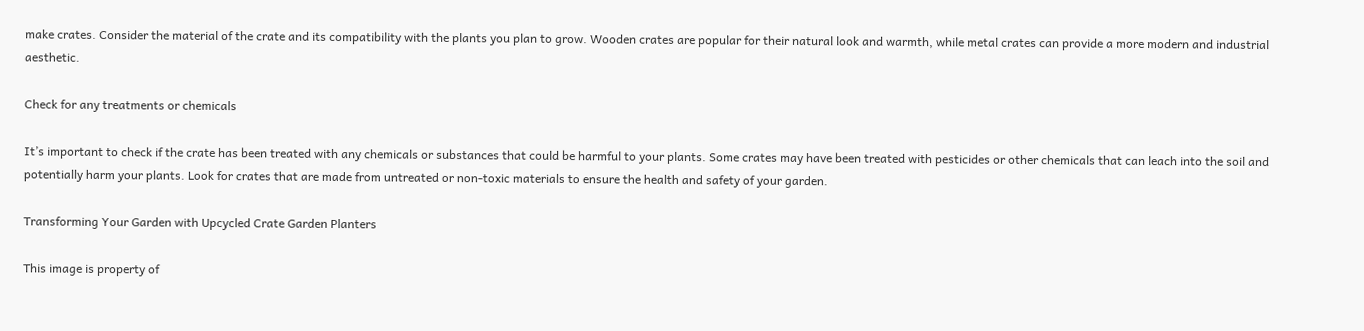make crates. Consider the material of the crate and its compatibility with the plants you plan to grow. Wooden crates are popular for their natural look and warmth, while metal crates can provide a more modern and industrial aesthetic.

Check for any treatments or chemicals

It’s important to check if the crate has been treated with any chemicals or substances that could be harmful to your plants. Some crates may have been treated with pesticides or other chemicals that can leach into the soil and potentially harm your plants. Look for crates that are made from untreated or non-toxic materials to ensure the health and safety of your garden.

Transforming Your Garden with Upcycled Crate Garden Planters

This image is property of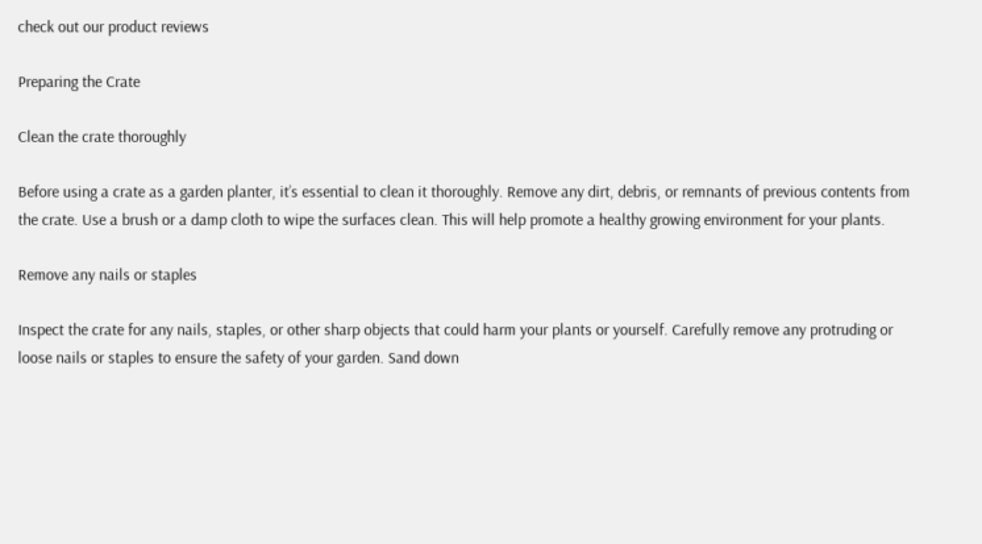check out our product reviews

Preparing the Crate

Clean the crate thoroughly

Before using a crate as a garden planter, it’s essential to clean it thoroughly. Remove any dirt, debris, or remnants of previous contents from the crate. Use a brush or a damp cloth to wipe the surfaces clean. This will help promote a healthy growing environment for your plants.

Remove any nails or staples

Inspect the crate for any nails, staples, or other sharp objects that could harm your plants or yourself. Carefully remove any protruding or loose nails or staples to ensure the safety of your garden. Sand down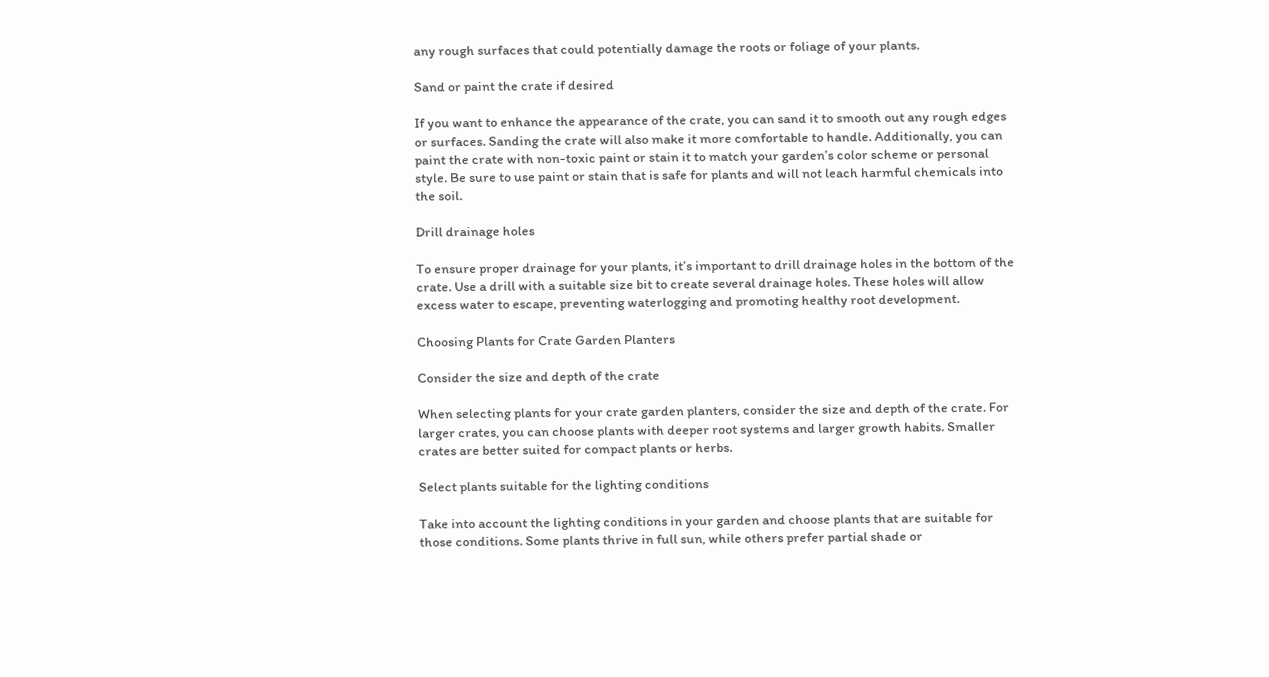any rough surfaces that could potentially damage the roots or foliage of your plants.

Sand or paint the crate if desired

If you want to enhance the appearance of the crate, you can sand it to smooth out any rough edges or surfaces. Sanding the crate will also make it more comfortable to handle. Additionally, you can paint the crate with non-toxic paint or stain it to match your garden’s color scheme or personal style. Be sure to use paint or stain that is safe for plants and will not leach harmful chemicals into the soil.

Drill drainage holes

To ensure proper drainage for your plants, it’s important to drill drainage holes in the bottom of the crate. Use a drill with a suitable size bit to create several drainage holes. These holes will allow excess water to escape, preventing waterlogging and promoting healthy root development.

Choosing Plants for Crate Garden Planters

Consider the size and depth of the crate

When selecting plants for your crate garden planters, consider the size and depth of the crate. For larger crates, you can choose plants with deeper root systems and larger growth habits. Smaller crates are better suited for compact plants or herbs.

Select plants suitable for the lighting conditions

Take into account the lighting conditions in your garden and choose plants that are suitable for those conditions. Some plants thrive in full sun, while others prefer partial shade or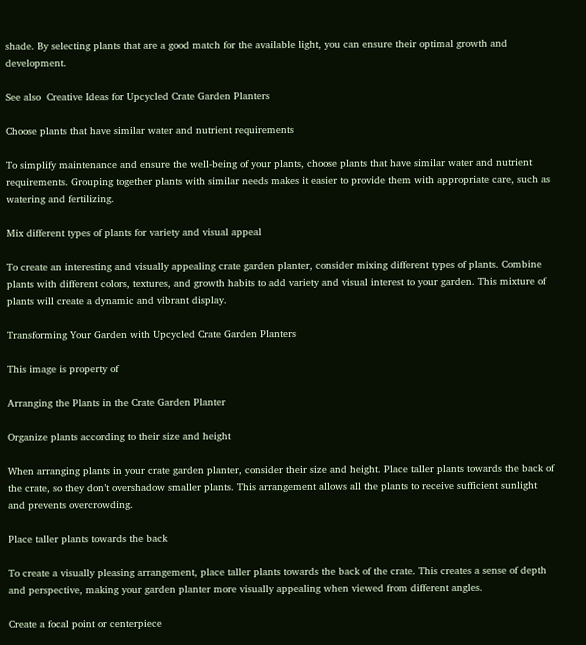shade. By selecting plants that are a good match for the available light, you can ensure their optimal growth and development.

See also  Creative Ideas for Upcycled Crate Garden Planters

Choose plants that have similar water and nutrient requirements

To simplify maintenance and ensure the well-being of your plants, choose plants that have similar water and nutrient requirements. Grouping together plants with similar needs makes it easier to provide them with appropriate care, such as watering and fertilizing.

Mix different types of plants for variety and visual appeal

To create an interesting and visually appealing crate garden planter, consider mixing different types of plants. Combine plants with different colors, textures, and growth habits to add variety and visual interest to your garden. This mixture of plants will create a dynamic and vibrant display.

Transforming Your Garden with Upcycled Crate Garden Planters

This image is property of

Arranging the Plants in the Crate Garden Planter

Organize plants according to their size and height

When arranging plants in your crate garden planter, consider their size and height. Place taller plants towards the back of the crate, so they don’t overshadow smaller plants. This arrangement allows all the plants to receive sufficient sunlight and prevents overcrowding.

Place taller plants towards the back

To create a visually pleasing arrangement, place taller plants towards the back of the crate. This creates a sense of depth and perspective, making your garden planter more visually appealing when viewed from different angles.

Create a focal point or centerpiece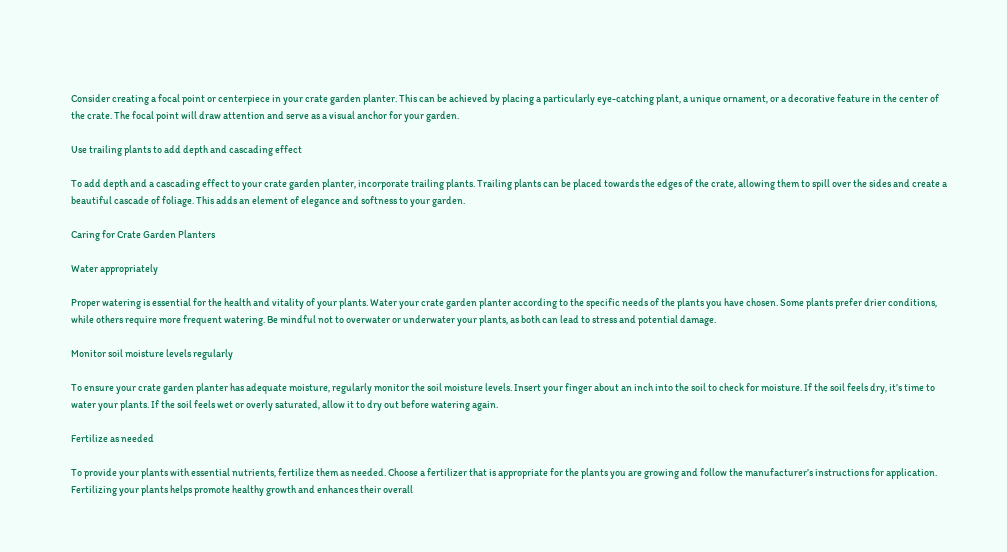Consider creating a focal point or centerpiece in your crate garden planter. This can be achieved by placing a particularly eye-catching plant, a unique ornament, or a decorative feature in the center of the crate. The focal point will draw attention and serve as a visual anchor for your garden.

Use trailing plants to add depth and cascading effect

To add depth and a cascading effect to your crate garden planter, incorporate trailing plants. Trailing plants can be placed towards the edges of the crate, allowing them to spill over the sides and create a beautiful cascade of foliage. This adds an element of elegance and softness to your garden.

Caring for Crate Garden Planters

Water appropriately

Proper watering is essential for the health and vitality of your plants. Water your crate garden planter according to the specific needs of the plants you have chosen. Some plants prefer drier conditions, while others require more frequent watering. Be mindful not to overwater or underwater your plants, as both can lead to stress and potential damage.

Monitor soil moisture levels regularly

To ensure your crate garden planter has adequate moisture, regularly monitor the soil moisture levels. Insert your finger about an inch into the soil to check for moisture. If the soil feels dry, it’s time to water your plants. If the soil feels wet or overly saturated, allow it to dry out before watering again.

Fertilize as needed

To provide your plants with essential nutrients, fertilize them as needed. Choose a fertilizer that is appropriate for the plants you are growing and follow the manufacturer’s instructions for application. Fertilizing your plants helps promote healthy growth and enhances their overall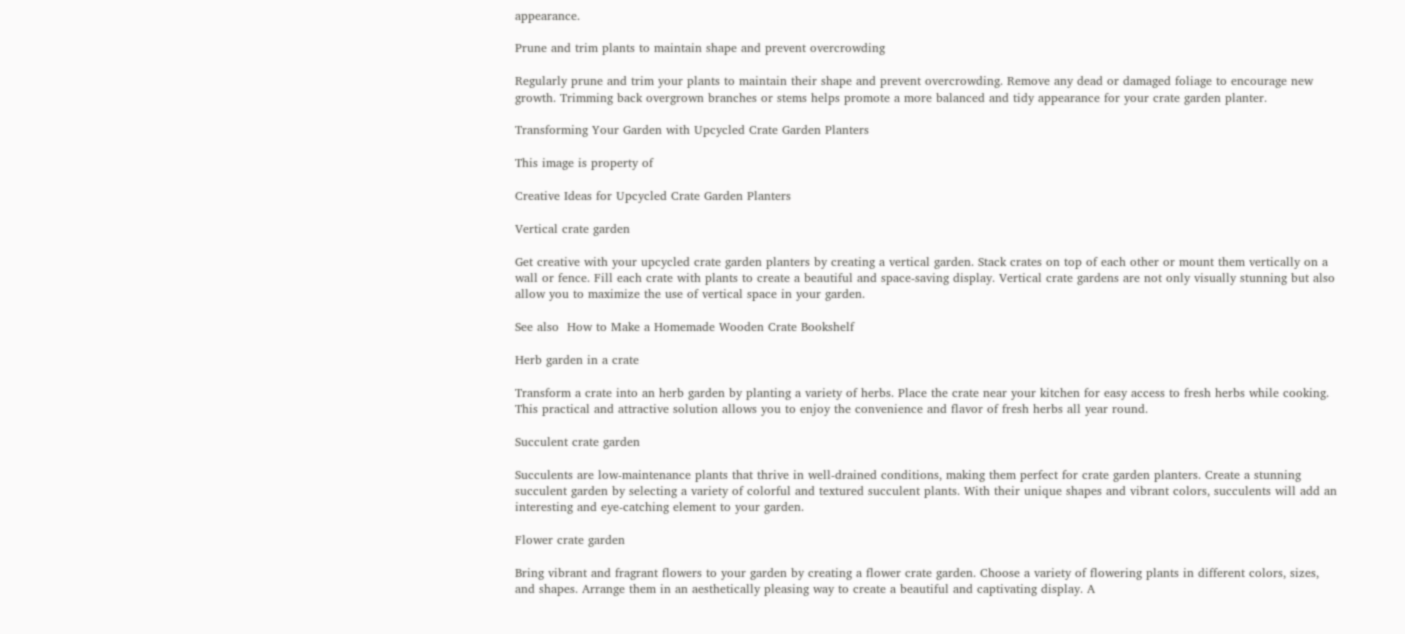appearance.

Prune and trim plants to maintain shape and prevent overcrowding

Regularly prune and trim your plants to maintain their shape and prevent overcrowding. Remove any dead or damaged foliage to encourage new growth. Trimming back overgrown branches or stems helps promote a more balanced and tidy appearance for your crate garden planter.

Transforming Your Garden with Upcycled Crate Garden Planters

This image is property of

Creative Ideas for Upcycled Crate Garden Planters

Vertical crate garden

Get creative with your upcycled crate garden planters by creating a vertical garden. Stack crates on top of each other or mount them vertically on a wall or fence. Fill each crate with plants to create a beautiful and space-saving display. Vertical crate gardens are not only visually stunning but also allow you to maximize the use of vertical space in your garden.

See also  How to Make a Homemade Wooden Crate Bookshelf

Herb garden in a crate

Transform a crate into an herb garden by planting a variety of herbs. Place the crate near your kitchen for easy access to fresh herbs while cooking. This practical and attractive solution allows you to enjoy the convenience and flavor of fresh herbs all year round.

Succulent crate garden

Succulents are low-maintenance plants that thrive in well-drained conditions, making them perfect for crate garden planters. Create a stunning succulent garden by selecting a variety of colorful and textured succulent plants. With their unique shapes and vibrant colors, succulents will add an interesting and eye-catching element to your garden.

Flower crate garden

Bring vibrant and fragrant flowers to your garden by creating a flower crate garden. Choose a variety of flowering plants in different colors, sizes, and shapes. Arrange them in an aesthetically pleasing way to create a beautiful and captivating display. A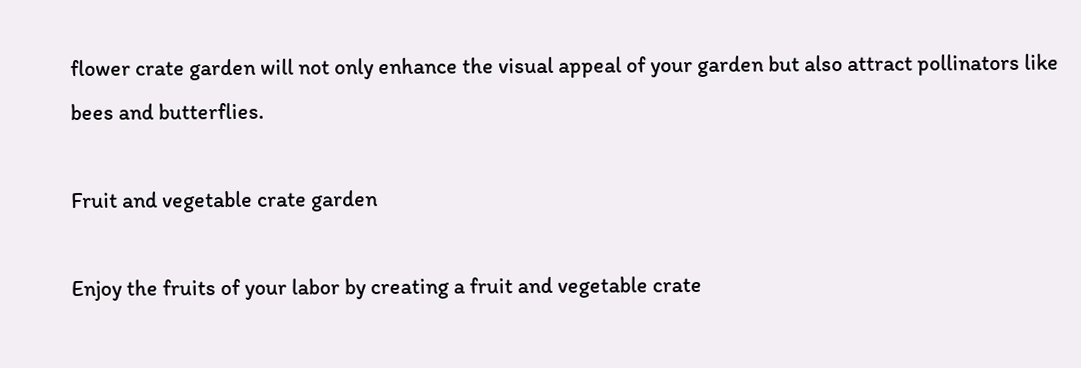flower crate garden will not only enhance the visual appeal of your garden but also attract pollinators like bees and butterflies.

Fruit and vegetable crate garden

Enjoy the fruits of your labor by creating a fruit and vegetable crate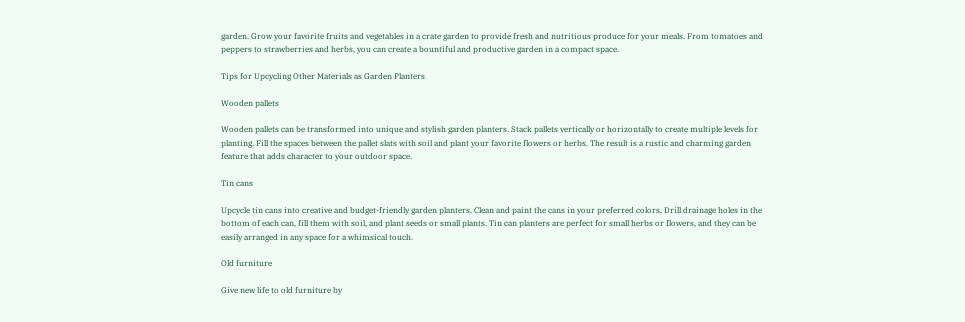garden. Grow your favorite fruits and vegetables in a crate garden to provide fresh and nutritious produce for your meals. From tomatoes and peppers to strawberries and herbs, you can create a bountiful and productive garden in a compact space.

Tips for Upcycling Other Materials as Garden Planters

Wooden pallets

Wooden pallets can be transformed into unique and stylish garden planters. Stack pallets vertically or horizontally to create multiple levels for planting. Fill the spaces between the pallet slats with soil and plant your favorite flowers or herbs. The result is a rustic and charming garden feature that adds character to your outdoor space.

Tin cans

Upcycle tin cans into creative and budget-friendly garden planters. Clean and paint the cans in your preferred colors. Drill drainage holes in the bottom of each can, fill them with soil, and plant seeds or small plants. Tin can planters are perfect for small herbs or flowers, and they can be easily arranged in any space for a whimsical touch.

Old furniture

Give new life to old furniture by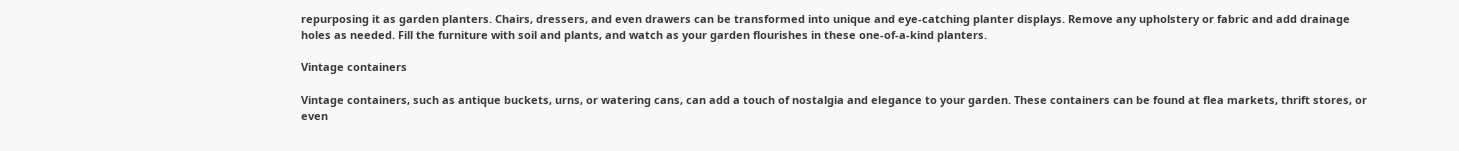repurposing it as garden planters. Chairs, dressers, and even drawers can be transformed into unique and eye-catching planter displays. Remove any upholstery or fabric and add drainage holes as needed. Fill the furniture with soil and plants, and watch as your garden flourishes in these one-of-a-kind planters.

Vintage containers

Vintage containers, such as antique buckets, urns, or watering cans, can add a touch of nostalgia and elegance to your garden. These containers can be found at flea markets, thrift stores, or even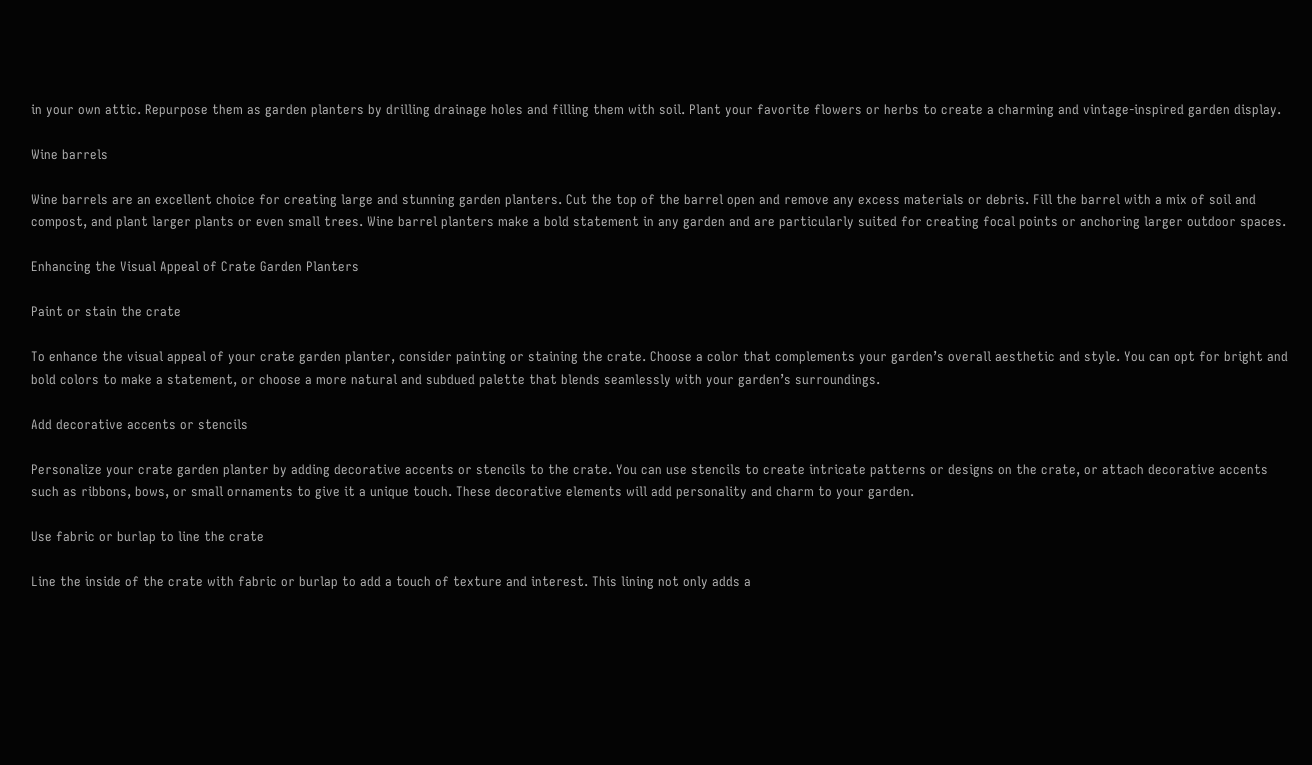in your own attic. Repurpose them as garden planters by drilling drainage holes and filling them with soil. Plant your favorite flowers or herbs to create a charming and vintage-inspired garden display.

Wine barrels

Wine barrels are an excellent choice for creating large and stunning garden planters. Cut the top of the barrel open and remove any excess materials or debris. Fill the barrel with a mix of soil and compost, and plant larger plants or even small trees. Wine barrel planters make a bold statement in any garden and are particularly suited for creating focal points or anchoring larger outdoor spaces.

Enhancing the Visual Appeal of Crate Garden Planters

Paint or stain the crate

To enhance the visual appeal of your crate garden planter, consider painting or staining the crate. Choose a color that complements your garden’s overall aesthetic and style. You can opt for bright and bold colors to make a statement, or choose a more natural and subdued palette that blends seamlessly with your garden’s surroundings.

Add decorative accents or stencils

Personalize your crate garden planter by adding decorative accents or stencils to the crate. You can use stencils to create intricate patterns or designs on the crate, or attach decorative accents such as ribbons, bows, or small ornaments to give it a unique touch. These decorative elements will add personality and charm to your garden.

Use fabric or burlap to line the crate

Line the inside of the crate with fabric or burlap to add a touch of texture and interest. This lining not only adds a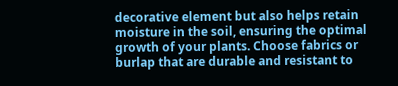decorative element but also helps retain moisture in the soil, ensuring the optimal growth of your plants. Choose fabrics or burlap that are durable and resistant to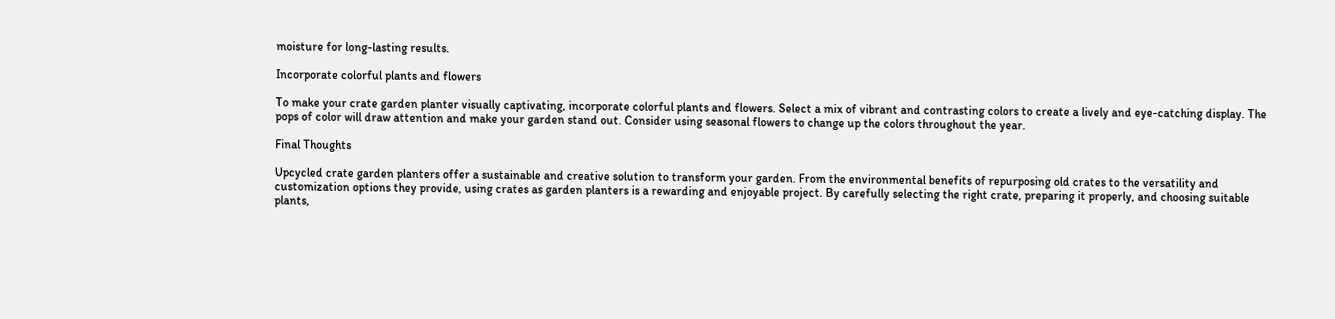moisture for long-lasting results.

Incorporate colorful plants and flowers

To make your crate garden planter visually captivating, incorporate colorful plants and flowers. Select a mix of vibrant and contrasting colors to create a lively and eye-catching display. The pops of color will draw attention and make your garden stand out. Consider using seasonal flowers to change up the colors throughout the year.

Final Thoughts

Upcycled crate garden planters offer a sustainable and creative solution to transform your garden. From the environmental benefits of repurposing old crates to the versatility and customization options they provide, using crates as garden planters is a rewarding and enjoyable project. By carefully selecting the right crate, preparing it properly, and choosing suitable plants,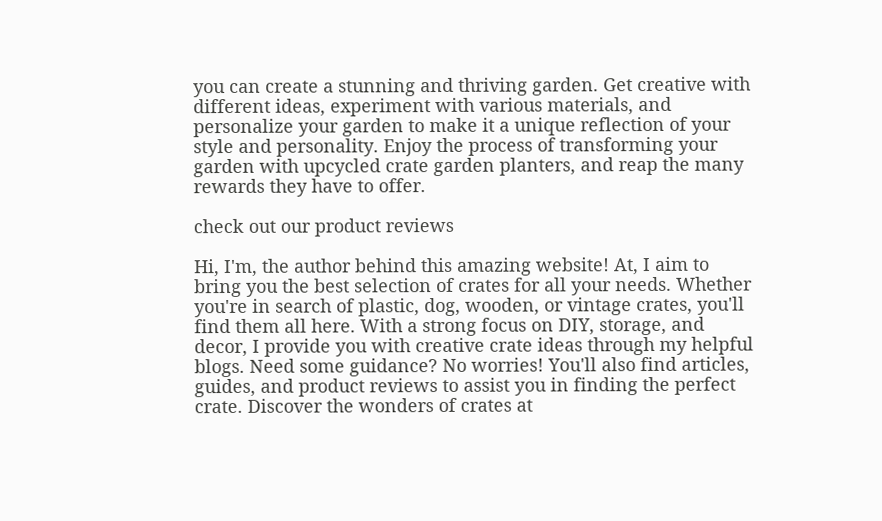you can create a stunning and thriving garden. Get creative with different ideas, experiment with various materials, and personalize your garden to make it a unique reflection of your style and personality. Enjoy the process of transforming your garden with upcycled crate garden planters, and reap the many rewards they have to offer.

check out our product reviews

Hi, I'm, the author behind this amazing website! At, I aim to bring you the best selection of crates for all your needs. Whether you're in search of plastic, dog, wooden, or vintage crates, you'll find them all here. With a strong focus on DIY, storage, and decor, I provide you with creative crate ideas through my helpful blogs. Need some guidance? No worries! You'll also find articles, guides, and product reviews to assist you in finding the perfect crate. Discover the wonders of crates at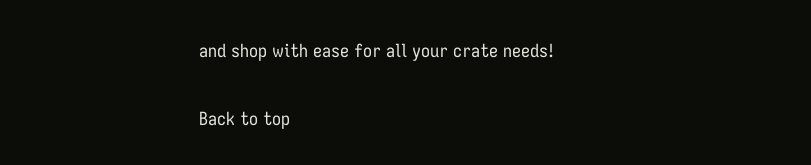and shop with ease for all your crate needs!

Back to top